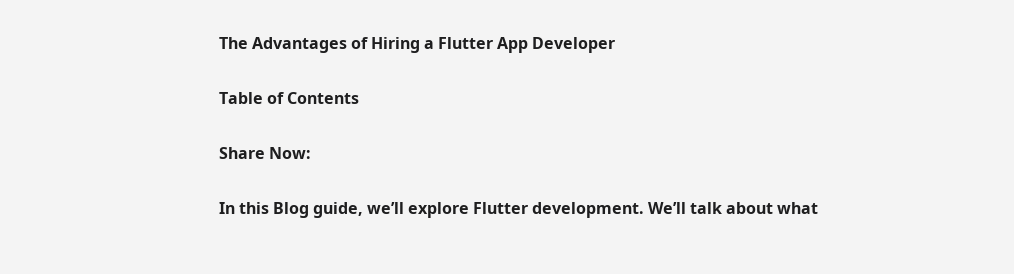The Advantages of Hiring a Flutter App Developer

Table of Contents

Share Now:

In this Blog guide, we’ll explore Flutter development. We’ll talk about what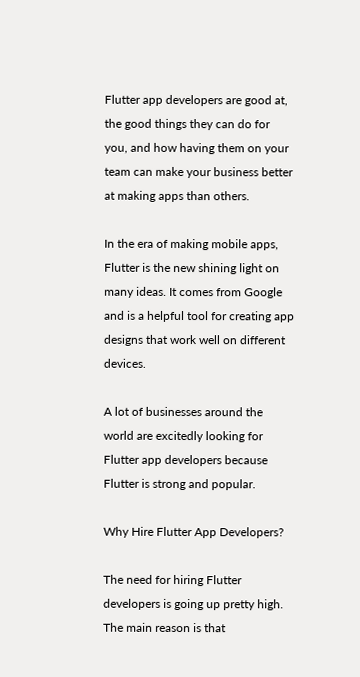Flutter app developers are good at, the good things they can do for you, and how having them on your team can make your business better at making apps than others.

In the era of making mobile apps, Flutter is the new shining light on many ideas. It comes from Google and is a helpful tool for creating app designs that work well on different devices.

A lot of businesses around the world are excitedly looking for Flutter app developers because Flutter is strong and popular.

Why Hire Flutter App Developers?

The need for hiring Flutter developers is going up pretty high. The main reason is that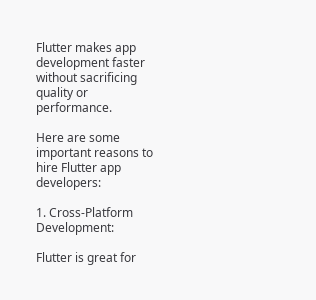Flutter makes app development faster without sacrificing quality or performance.

Here are some important reasons to hire Flutter app developers:

1. Cross-Platform Development:

Flutter is great for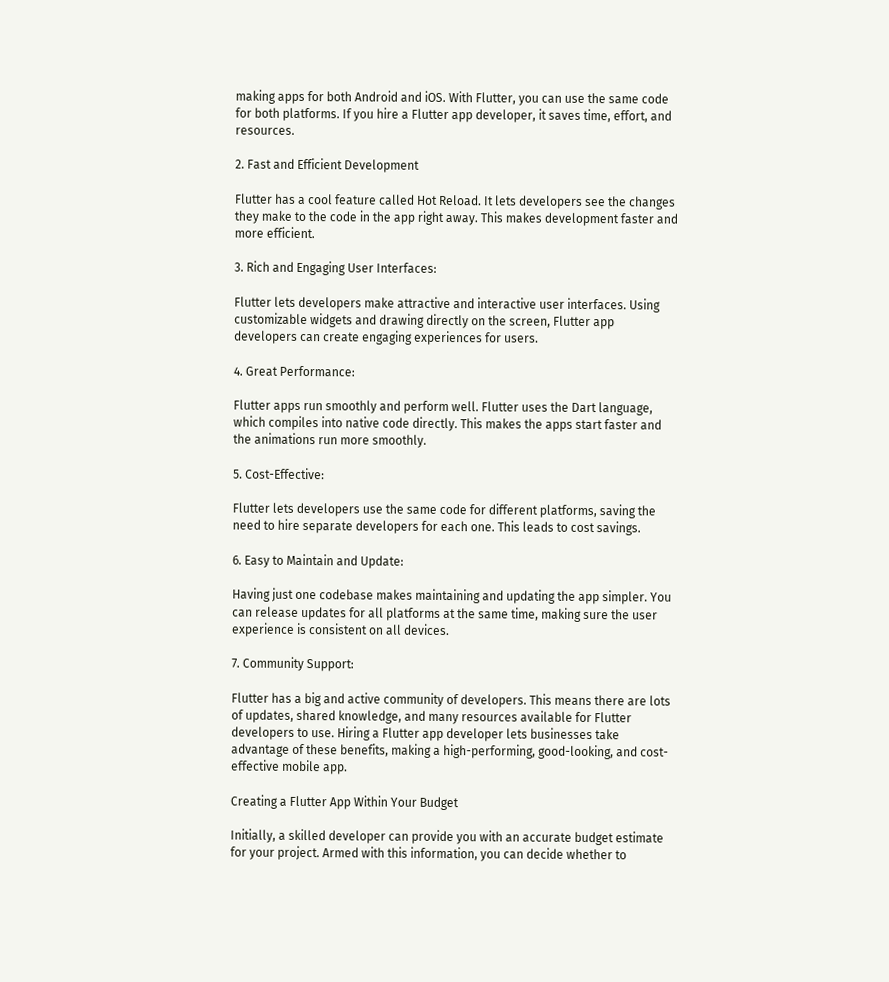making apps for both Android and iOS. With Flutter, you can use the same code for both platforms. If you hire a Flutter app developer, it saves time, effort, and resources.

2. Fast and Efficient Development

Flutter has a cool feature called Hot Reload. It lets developers see the changes they make to the code in the app right away. This makes development faster and more efficient.

3. Rich and Engaging User Interfaces:

Flutter lets developers make attractive and interactive user interfaces. Using customizable widgets and drawing directly on the screen, Flutter app developers can create engaging experiences for users.

4. Great Performance:

Flutter apps run smoothly and perform well. Flutter uses the Dart language, which compiles into native code directly. This makes the apps start faster and the animations run more smoothly.

5. Cost-Effective:

Flutter lets developers use the same code for different platforms, saving the need to hire separate developers for each one. This leads to cost savings.

6. Easy to Maintain and Update:

Having just one codebase makes maintaining and updating the app simpler. You can release updates for all platforms at the same time, making sure the user experience is consistent on all devices.

7. Community Support:

Flutter has a big and active community of developers. This means there are lots of updates, shared knowledge, and many resources available for Flutter developers to use. Hiring a Flutter app developer lets businesses take advantage of these benefits, making a high-performing, good-looking, and cost-effective mobile app.

Creating a Flutter App Within Your Budget

Initially, a skilled developer can provide you with an accurate budget estimate for your project. Armed with this information, you can decide whether to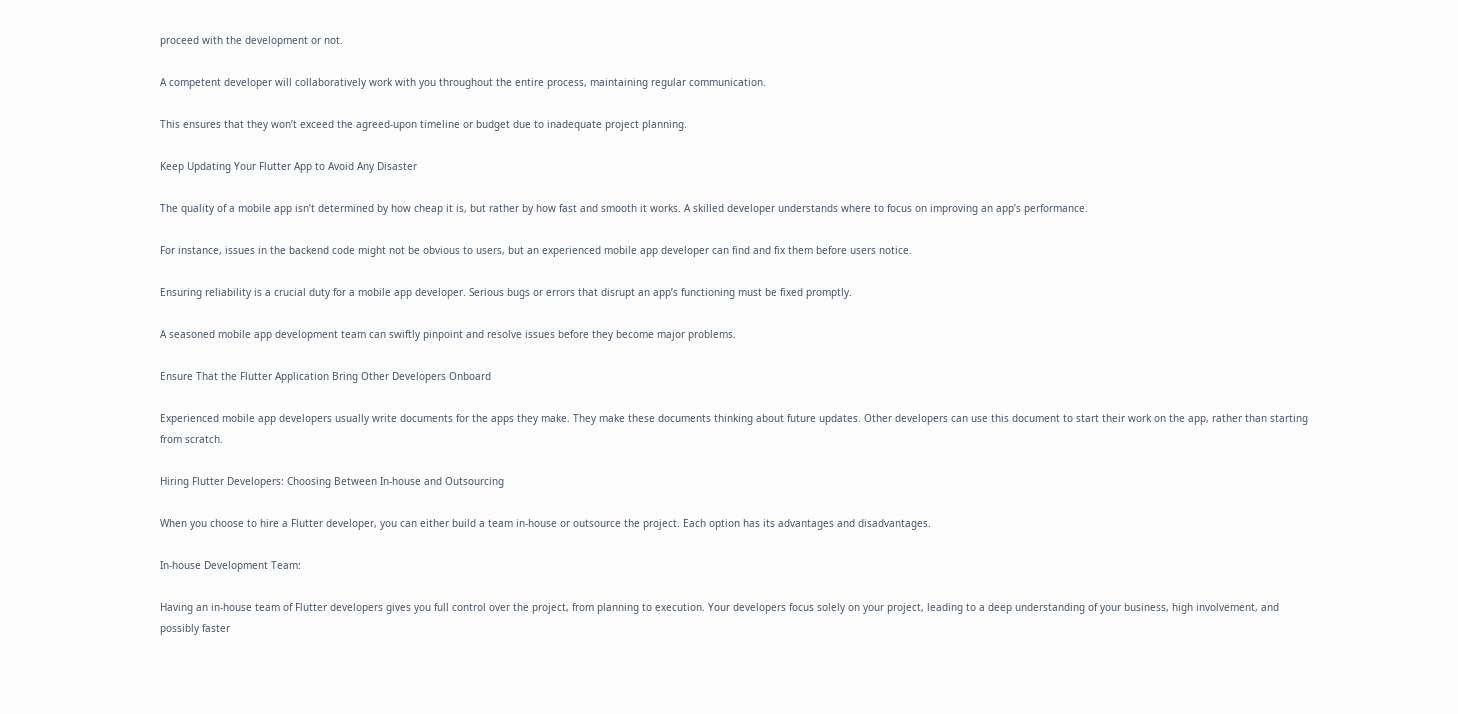proceed with the development or not.

A competent developer will collaboratively work with you throughout the entire process, maintaining regular communication.

This ensures that they won’t exceed the agreed-upon timeline or budget due to inadequate project planning.

Keep Updating Your Flutter App to Avoid Any Disaster

The quality of a mobile app isn’t determined by how cheap it is, but rather by how fast and smooth it works. A skilled developer understands where to focus on improving an app’s performance.

For instance, issues in the backend code might not be obvious to users, but an experienced mobile app developer can find and fix them before users notice.

Ensuring reliability is a crucial duty for a mobile app developer. Serious bugs or errors that disrupt an app’s functioning must be fixed promptly.

A seasoned mobile app development team can swiftly pinpoint and resolve issues before they become major problems.

Ensure That the Flutter Application Bring Other Developers Onboard

Experienced mobile app developers usually write documents for the apps they make. They make these documents thinking about future updates. Other developers can use this document to start their work on the app, rather than starting from scratch.

Hiring Flutter Developers: Choosing Between In-house and Outsourcing

When you choose to hire a Flutter developer, you can either build a team in-house or outsource the project. Each option has its advantages and disadvantages.

In-house Development Team:

Having an in-house team of Flutter developers gives you full control over the project, from planning to execution. Your developers focus solely on your project, leading to a deep understanding of your business, high involvement, and possibly faster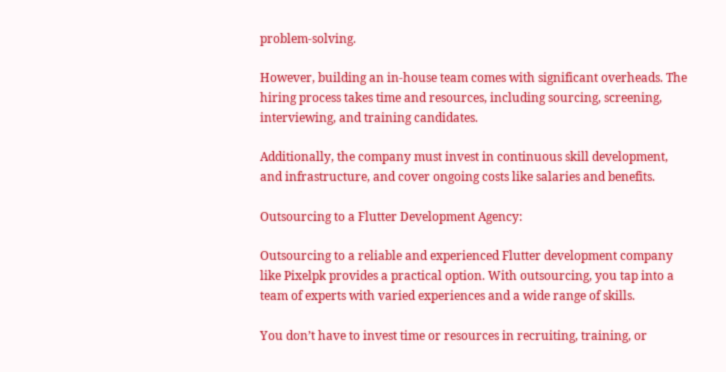problem-solving.

However, building an in-house team comes with significant overheads. The hiring process takes time and resources, including sourcing, screening, interviewing, and training candidates.

Additionally, the company must invest in continuous skill development, and infrastructure, and cover ongoing costs like salaries and benefits.

Outsourcing to a Flutter Development Agency:

Outsourcing to a reliable and experienced Flutter development company like Pixelpk provides a practical option. With outsourcing, you tap into a team of experts with varied experiences and a wide range of skills.

You don’t have to invest time or resources in recruiting, training, or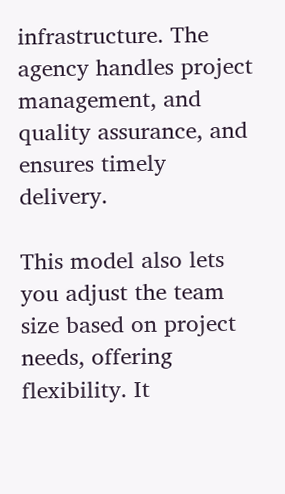infrastructure. The agency handles project management, and quality assurance, and ensures timely delivery.

This model also lets you adjust the team size based on project needs, offering flexibility. It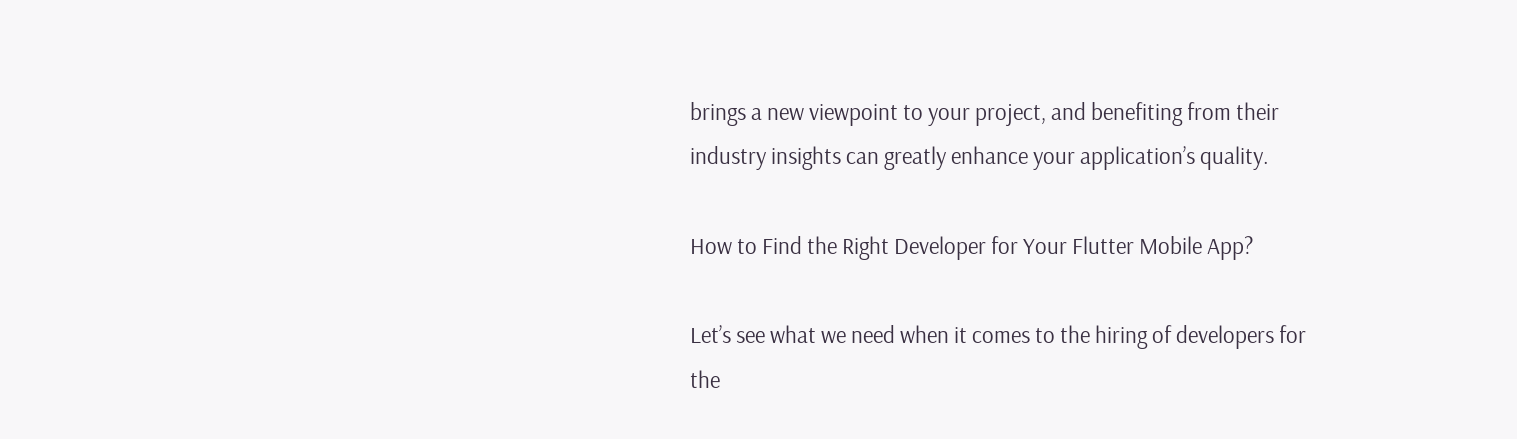brings a new viewpoint to your project, and benefiting from their industry insights can greatly enhance your application’s quality.

How to Find the Right Developer for Your Flutter Mobile App?

Let’s see what we need when it comes to the hiring of developers for the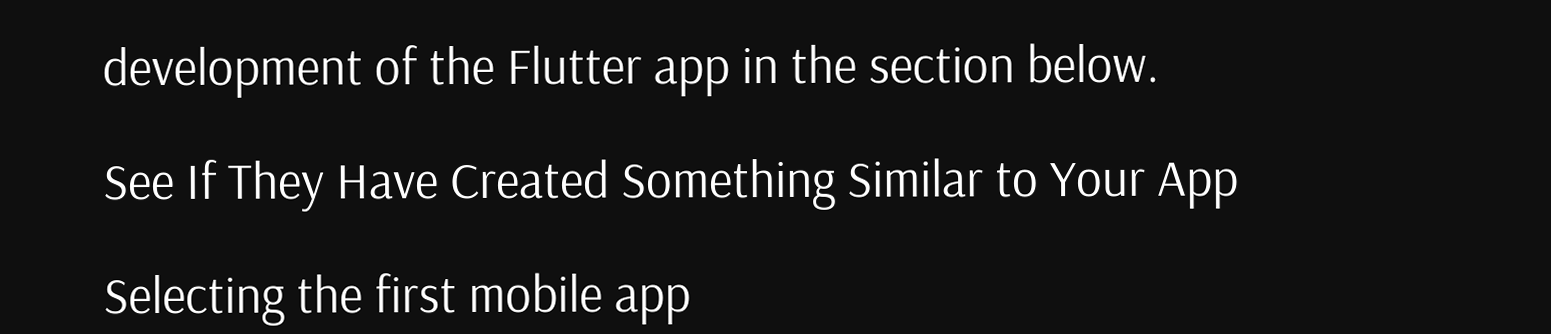development of the Flutter app in the section below.

See If They Have Created Something Similar to Your App

Selecting the first mobile app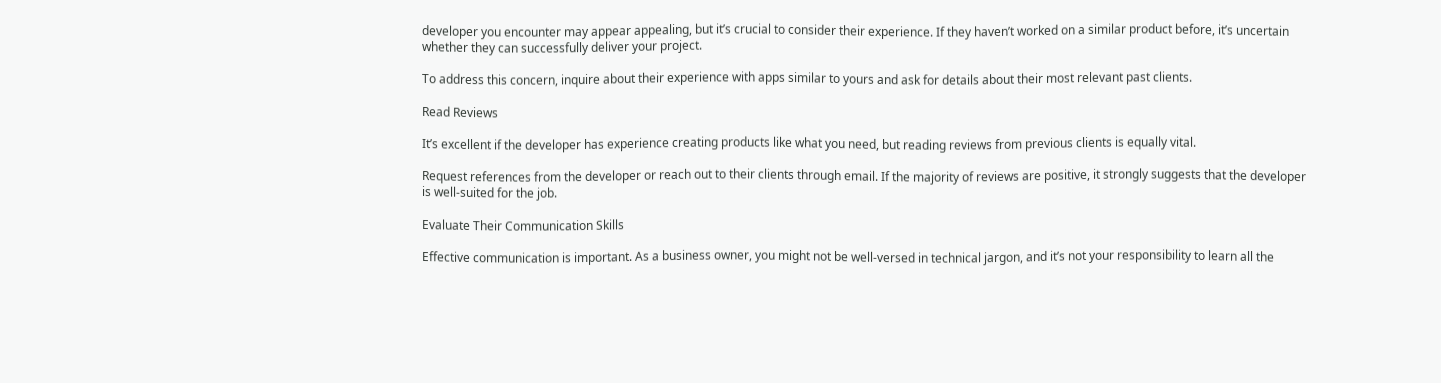developer you encounter may appear appealing, but it’s crucial to consider their experience. If they haven’t worked on a similar product before, it’s uncertain whether they can successfully deliver your project.

To address this concern, inquire about their experience with apps similar to yours and ask for details about their most relevant past clients.

Read Reviews

It’s excellent if the developer has experience creating products like what you need, but reading reviews from previous clients is equally vital.

Request references from the developer or reach out to their clients through email. If the majority of reviews are positive, it strongly suggests that the developer is well-suited for the job.

Evaluate Their Communication Skills

Effective communication is important. As a business owner, you might not be well-versed in technical jargon, and it’s not your responsibility to learn all the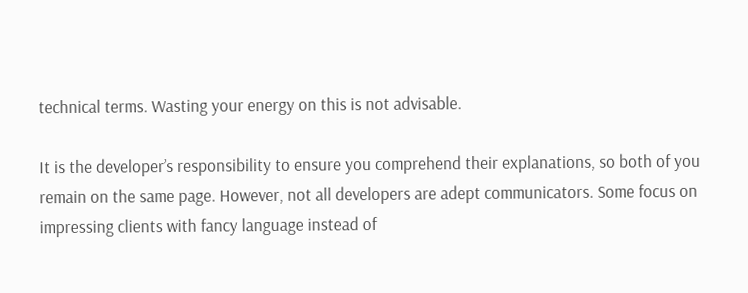technical terms. Wasting your energy on this is not advisable.

It is the developer’s responsibility to ensure you comprehend their explanations, so both of you remain on the same page. However, not all developers are adept communicators. Some focus on impressing clients with fancy language instead of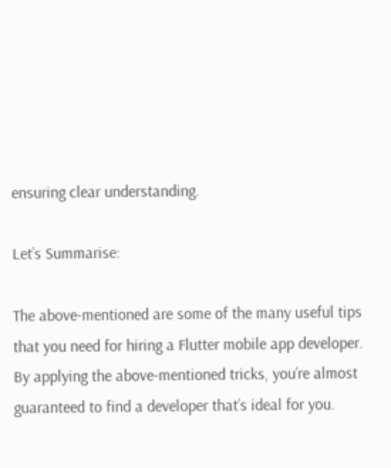ensuring clear understanding.

Let’s Summarise:

The above-mentioned are some of the many useful tips that you need for hiring a Flutter mobile app developer. By applying the above-mentioned tricks, you’re almost guaranteed to find a developer that’s ideal for you.